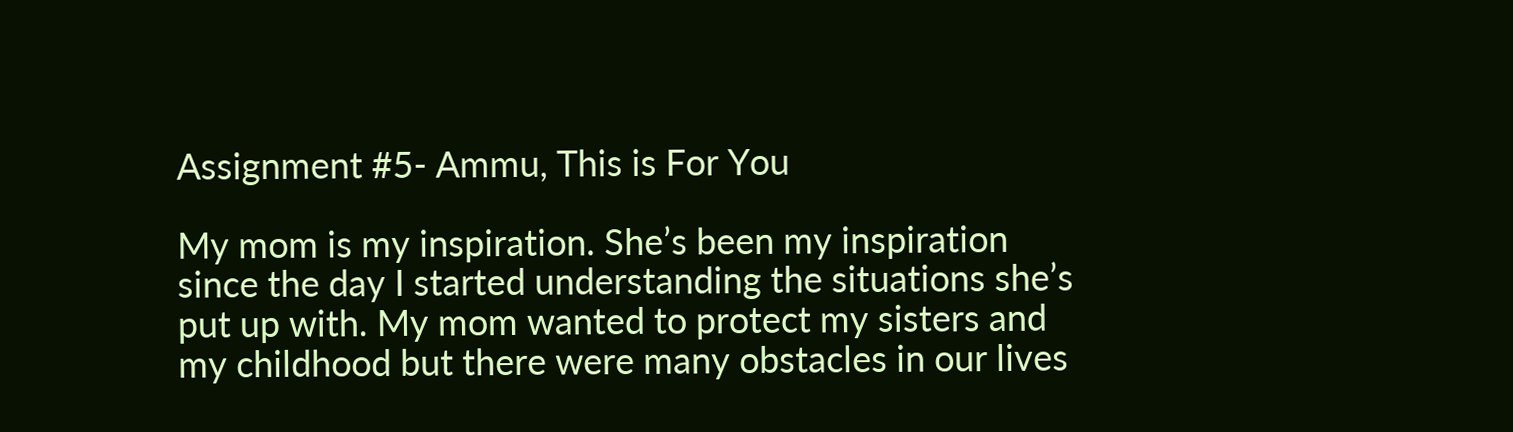Assignment #5- Ammu, This is For You

My mom is my inspiration. She’s been my inspiration since the day I started understanding the situations she’s put up with. My mom wanted to protect my sisters and my childhood but there were many obstacles in our lives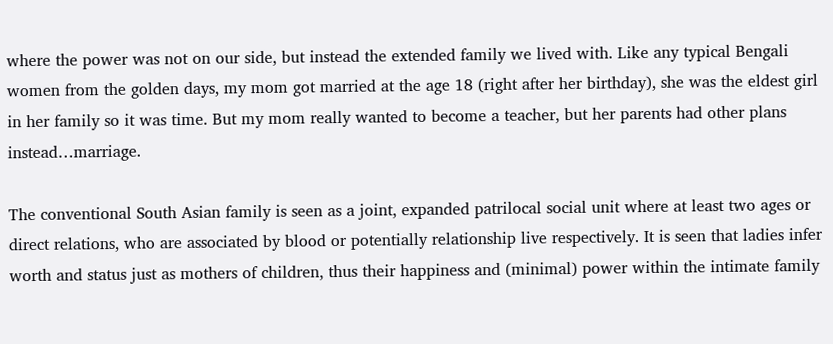where the power was not on our side, but instead the extended family we lived with. Like any typical Bengali women from the golden days, my mom got married at the age 18 (right after her birthday), she was the eldest girl in her family so it was time. But my mom really wanted to become a teacher, but her parents had other plans instead…marriage.

The conventional South Asian family is seen as a joint, expanded patrilocal social unit where at least two ages or direct relations, who are associated by blood or potentially relationship live respectively. It is seen that ladies infer worth and status just as mothers of children, thus their happiness and (minimal) power within the intimate family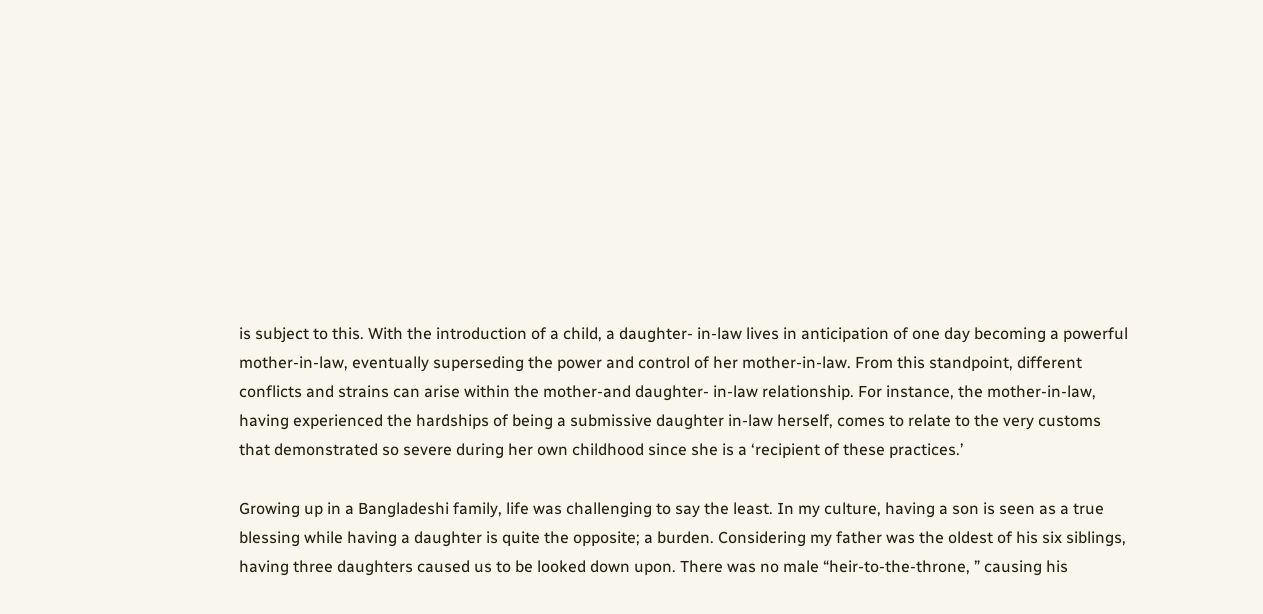is subject to this. With the introduction of a child, a daughter- in-law lives in anticipation of one day becoming a powerful mother-in-law, eventually superseding the power and control of her mother-in-law. From this standpoint, different conflicts and strains can arise within the mother-and daughter- in-law relationship. For instance, the mother-in-law, having experienced the hardships of being a submissive daughter in-law herself, comes to relate to the very customs that demonstrated so severe during her own childhood since she is a ‘recipient of these practices.’

Growing up in a Bangladeshi family, life was challenging to say the least. In my culture, having a son is seen as a true blessing while having a daughter is quite the opposite; a burden. Considering my father was the oldest of his six siblings, having three daughters caused us to be looked down upon. There was no male “heir-to-the-throne, ” causing his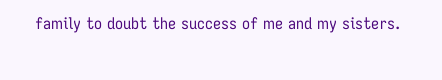family to doubt the success of me and my sisters.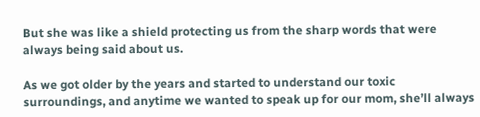But she was like a shield protecting us from the sharp words that were always being said about us.

As we got older by the years and started to understand our toxic surroundings, and anytime we wanted to speak up for our mom, she’ll always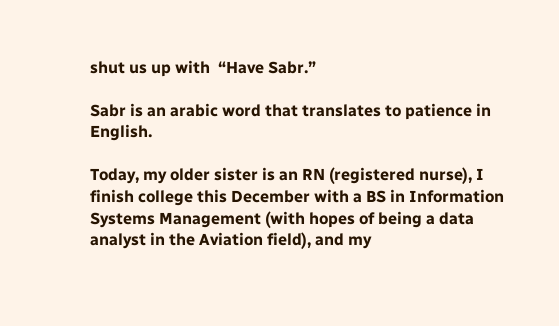shut us up with  “Have Sabr.”

Sabr is an arabic word that translates to patience in English.

Today, my older sister is an RN (registered nurse), I finish college this December with a BS in Information Systems Management (with hopes of being a data analyst in the Aviation field), and my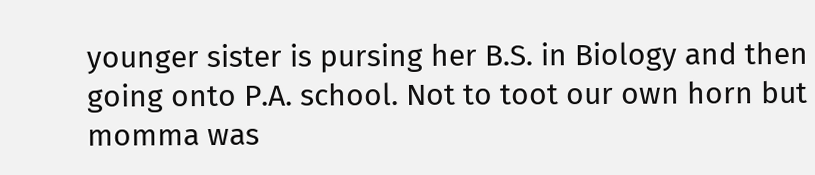younger sister is pursing her B.S. in Biology and then going onto P.A. school. Not to toot our own horn but momma was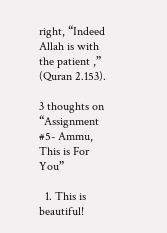right, “Indeed Allah is with the patient ,” (Quran 2.153).

3 thoughts on “Assignment #5- Ammu, This is For You”

  1. This is beautiful!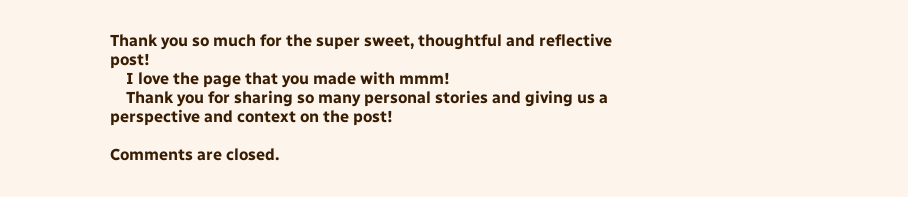Thank you so much for the super sweet, thoughtful and reflective post!
    I love the page that you made with mmm!
    Thank you for sharing so many personal stories and giving us a perspective and context on the post!

Comments are closed.